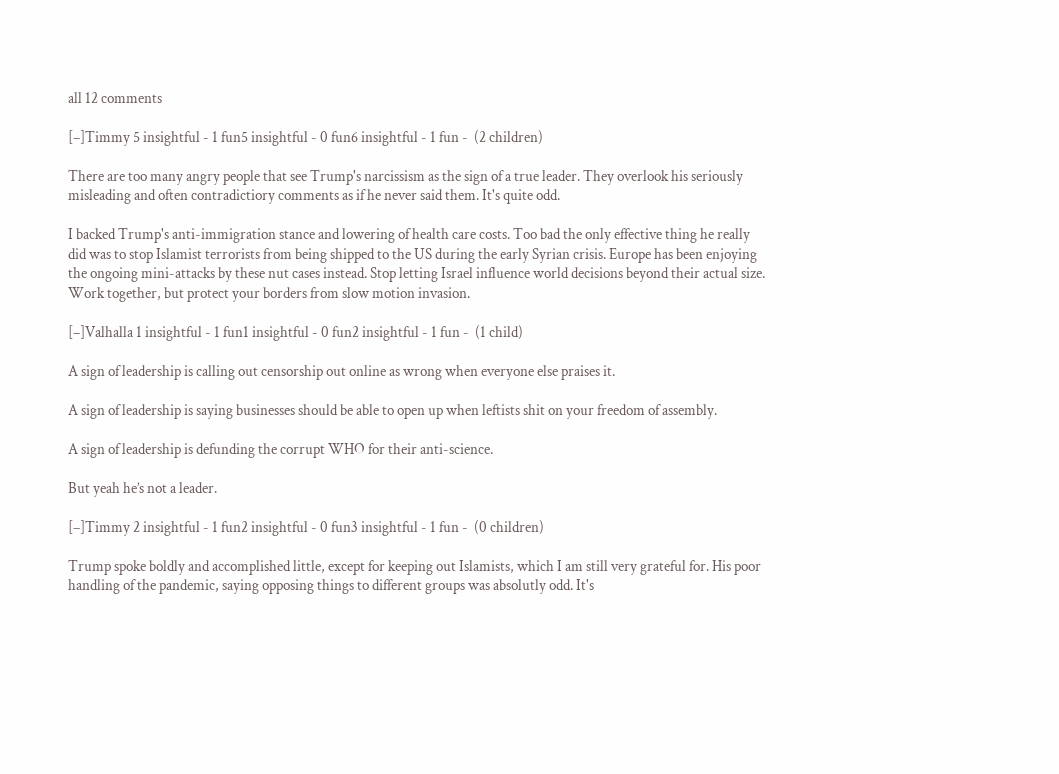all 12 comments

[–]Timmy 5 insightful - 1 fun5 insightful - 0 fun6 insightful - 1 fun -  (2 children)

There are too many angry people that see Trump's narcissism as the sign of a true leader. They overlook his seriously misleading and often contradictiory comments as if he never said them. It's quite odd.

I backed Trump's anti-immigration stance and lowering of health care costs. Too bad the only effective thing he really did was to stop Islamist terrorists from being shipped to the US during the early Syrian crisis. Europe has been enjoying the ongoing mini-attacks by these nut cases instead. Stop letting Israel influence world decisions beyond their actual size. Work together, but protect your borders from slow motion invasion.

[–]Valhalla 1 insightful - 1 fun1 insightful - 0 fun2 insightful - 1 fun -  (1 child)

A sign of leadership is calling out censorship out online as wrong when everyone else praises it.

A sign of leadership is saying businesses should be able to open up when leftists shit on your freedom of assembly.

A sign of leadership is defunding the corrupt WHO for their anti-science.

But yeah he’s not a leader.

[–]Timmy 2 insightful - 1 fun2 insightful - 0 fun3 insightful - 1 fun -  (0 children)

Trump spoke boldly and accomplished little, except for keeping out Islamists, which I am still very grateful for. His poor handling of the pandemic, saying opposing things to different groups was absolutly odd. It's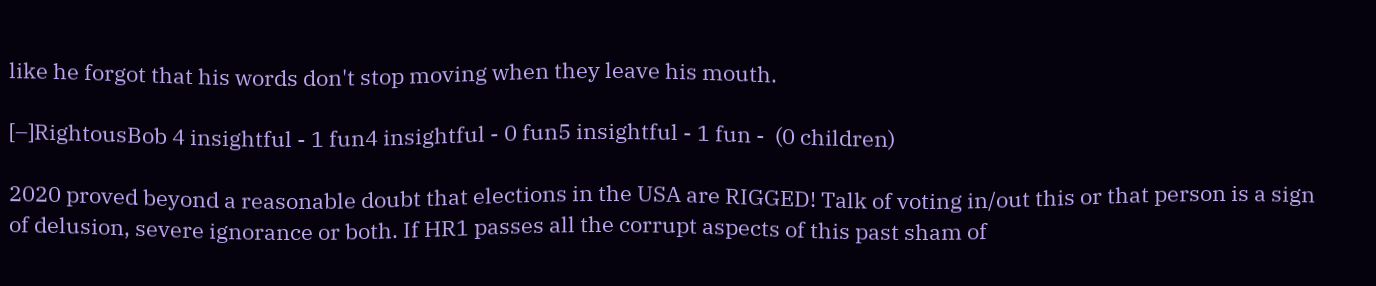like he forgot that his words don't stop moving when they leave his mouth.

[–]RightousBob 4 insightful - 1 fun4 insightful - 0 fun5 insightful - 1 fun -  (0 children)

2020 proved beyond a reasonable doubt that elections in the USA are RIGGED! Talk of voting in/out this or that person is a sign of delusion, severe ignorance or both. If HR1 passes all the corrupt aspects of this past sham of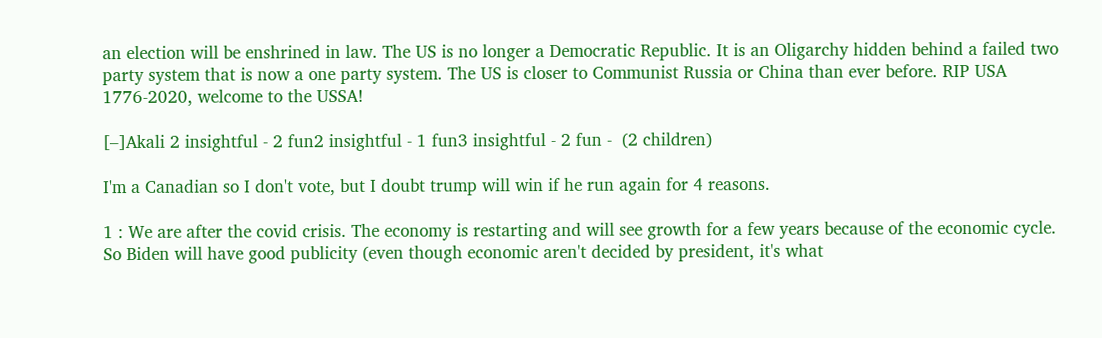an election will be enshrined in law. The US is no longer a Democratic Republic. It is an Oligarchy hidden behind a failed two party system that is now a one party system. The US is closer to Communist Russia or China than ever before. RIP USA 1776-2020, welcome to the USSA!

[–]Akali 2 insightful - 2 fun2 insightful - 1 fun3 insightful - 2 fun -  (2 children)

I'm a Canadian so I don't vote, but I doubt trump will win if he run again for 4 reasons.

1 : We are after the covid crisis. The economy is restarting and will see growth for a few years because of the economic cycle. So Biden will have good publicity (even though economic aren't decided by president, it's what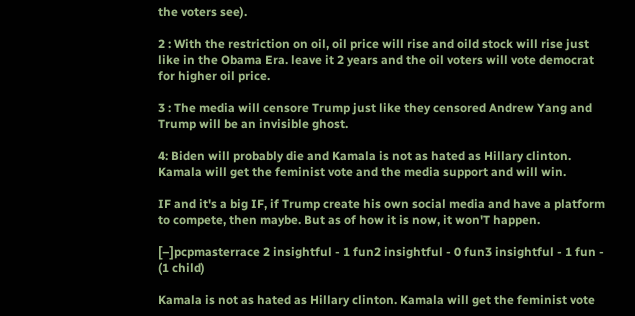the voters see).

2 : With the restriction on oil, oil price will rise and oild stock will rise just like in the Obama Era. leave it 2 years and the oil voters will vote democrat for higher oil price.

3 : The media will censore Trump just like they censored Andrew Yang and Trump will be an invisible ghost.

4: Biden will probably die and Kamala is not as hated as Hillary clinton. Kamala will get the feminist vote and the media support and will win.

IF and it's a big IF, if Trump create his own social media and have a platform to compete, then maybe. But as of how it is now, it won'T happen.

[–]pcpmasterrace 2 insightful - 1 fun2 insightful - 0 fun3 insightful - 1 fun -  (1 child)

Kamala is not as hated as Hillary clinton. Kamala will get the feminist vote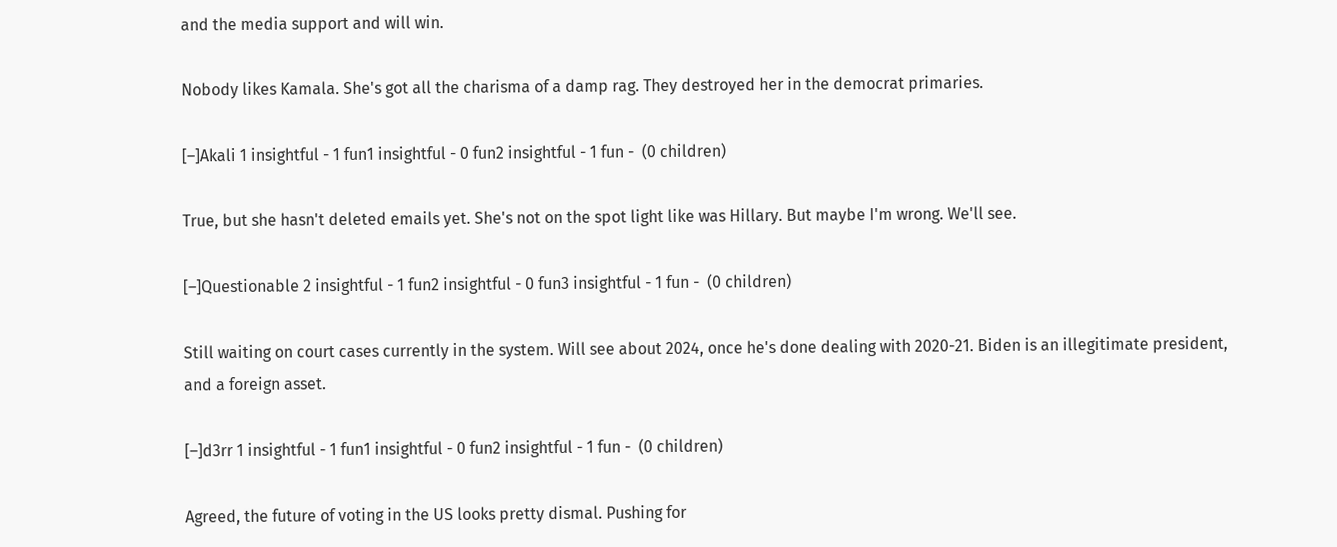and the media support and will win.

Nobody likes Kamala. She's got all the charisma of a damp rag. They destroyed her in the democrat primaries.

[–]Akali 1 insightful - 1 fun1 insightful - 0 fun2 insightful - 1 fun -  (0 children)

True, but she hasn't deleted emails yet. She's not on the spot light like was Hillary. But maybe I'm wrong. We'll see.

[–]Questionable 2 insightful - 1 fun2 insightful - 0 fun3 insightful - 1 fun -  (0 children)

Still waiting on court cases currently in the system. Will see about 2024, once he's done dealing with 2020-21. Biden is an illegitimate president, and a foreign asset.

[–]d3rr 1 insightful - 1 fun1 insightful - 0 fun2 insightful - 1 fun -  (0 children)

Agreed, the future of voting in the US looks pretty dismal. Pushing for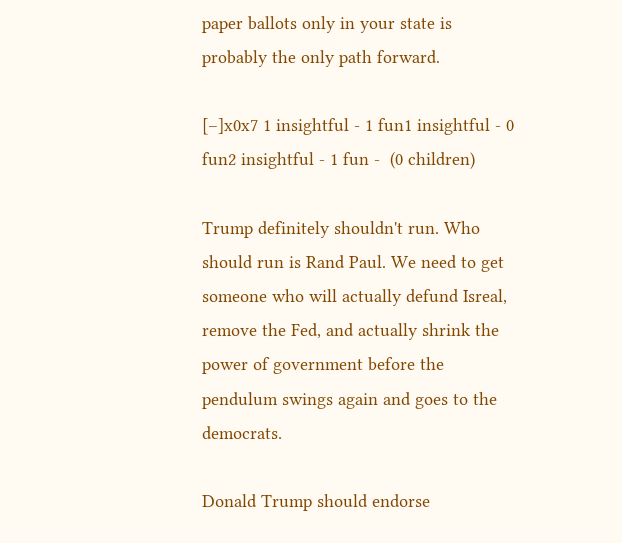paper ballots only in your state is probably the only path forward.

[–]x0x7 1 insightful - 1 fun1 insightful - 0 fun2 insightful - 1 fun -  (0 children)

Trump definitely shouldn't run. Who should run is Rand Paul. We need to get someone who will actually defund Isreal, remove the Fed, and actually shrink the power of government before the pendulum swings again and goes to the democrats.

Donald Trump should endorse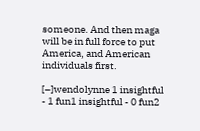someone. And then maga will be in full force to put America, and American individuals first.

[–]wendolynne 1 insightful - 1 fun1 insightful - 0 fun2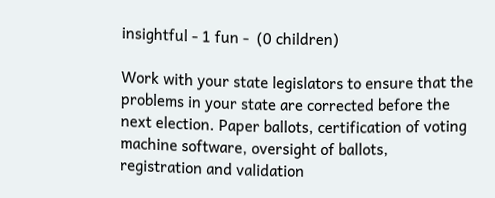insightful - 1 fun -  (0 children)

Work with your state legislators to ensure that the problems in your state are corrected before the next election. Paper ballots, certification of voting machine software, oversight of ballots, registration and validation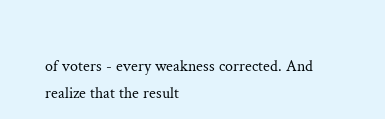of voters - every weakness corrected. And realize that the result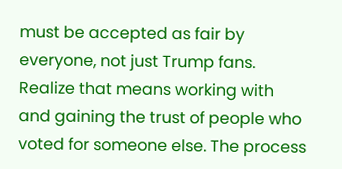must be accepted as fair by everyone, not just Trump fans. Realize that means working with and gaining the trust of people who voted for someone else. The process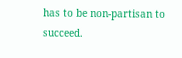has to be non-partisan to succeed.